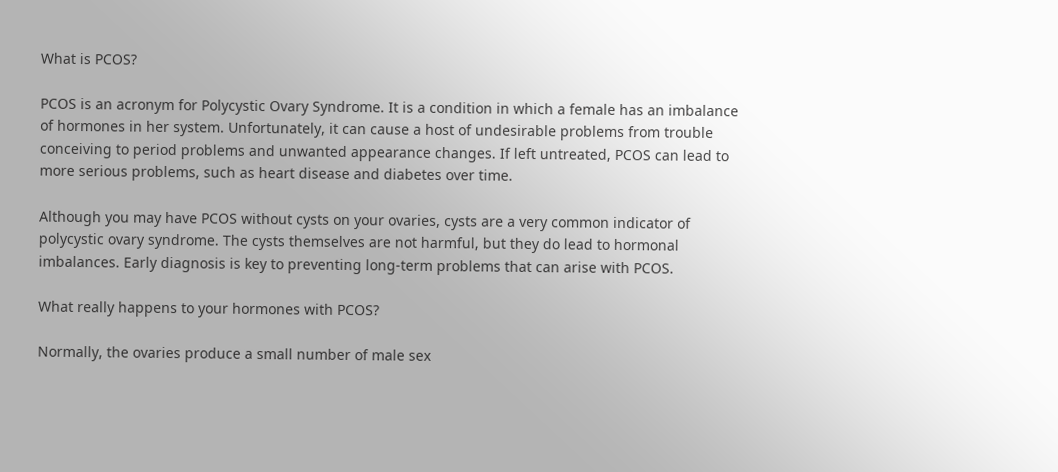What is PCOS?

PCOS is an acronym for Polycystic Ovary Syndrome. It is a condition in which a female has an imbalance of hormones in her system. Unfortunately, it can cause a host of undesirable problems from trouble conceiving to period problems and unwanted appearance changes. If left untreated, PCOS can lead to more serious problems, such as heart disease and diabetes over time.

Although you may have PCOS without cysts on your ovaries, cysts are a very common indicator of polycystic ovary syndrome. The cysts themselves are not harmful, but they do lead to hormonal imbalances. Early diagnosis is key to preventing long-term problems that can arise with PCOS.

What really happens to your hormones with PCOS?

Normally, the ovaries produce a small number of male sex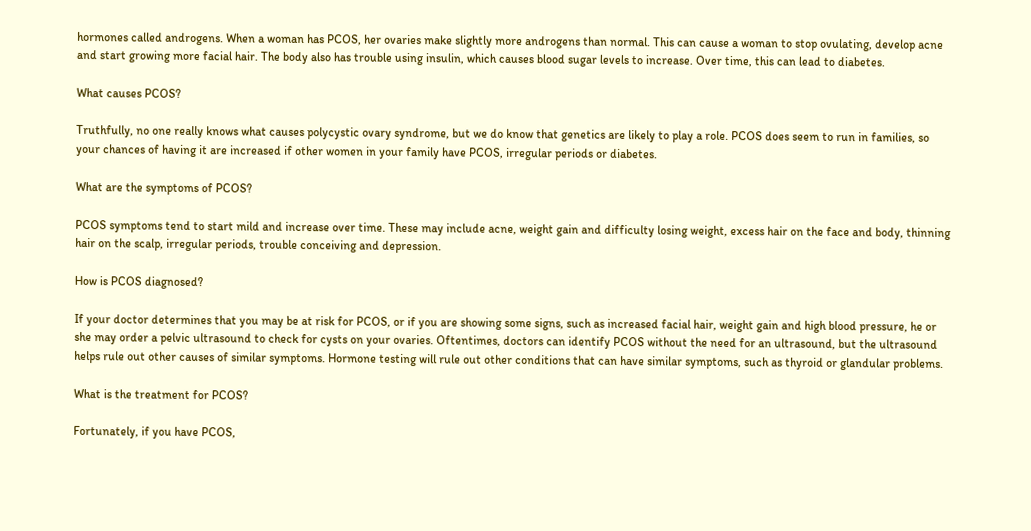hormones called androgens. When a woman has PCOS, her ovaries make slightly more androgens than normal. This can cause a woman to stop ovulating, develop acne and start growing more facial hair. The body also has trouble using insulin, which causes blood sugar levels to increase. Over time, this can lead to diabetes.

What causes PCOS?

Truthfully, no one really knows what causes polycystic ovary syndrome, but we do know that genetics are likely to play a role. PCOS does seem to run in families, so your chances of having it are increased if other women in your family have PCOS, irregular periods or diabetes.

What are the symptoms of PCOS?

PCOS symptoms tend to start mild and increase over time. These may include acne, weight gain and difficulty losing weight, excess hair on the face and body, thinning hair on the scalp, irregular periods, trouble conceiving and depression.

How is PCOS diagnosed?

If your doctor determines that you may be at risk for PCOS, or if you are showing some signs, such as increased facial hair, weight gain and high blood pressure, he or she may order a pelvic ultrasound to check for cysts on your ovaries. Oftentimes, doctors can identify PCOS without the need for an ultrasound, but the ultrasound helps rule out other causes of similar symptoms. Hormone testing will rule out other conditions that can have similar symptoms, such as thyroid or glandular problems.

What is the treatment for PCOS?

Fortunately, if you have PCOS,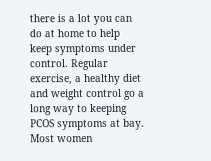there is a lot you can do at home to help keep symptoms under control. Regular exercise, a healthy diet and weight control go a long way to keeping PCOS symptoms at bay. Most women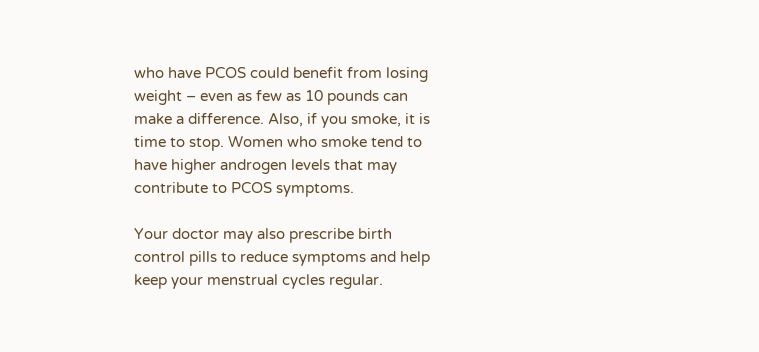who have PCOS could benefit from losing weight – even as few as 10 pounds can make a difference. Also, if you smoke, it is time to stop. Women who smoke tend to have higher androgen levels that may contribute to PCOS symptoms.

Your doctor may also prescribe birth control pills to reduce symptoms and help keep your menstrual cycles regular.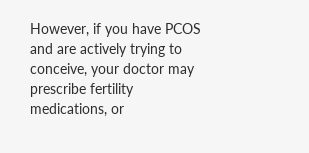However, if you have PCOS and are actively trying to conceive, your doctor may prescribe fertility medications, or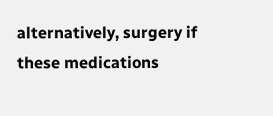alternatively, surgery if these medications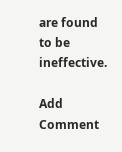are found to be ineffective.

Add Comment